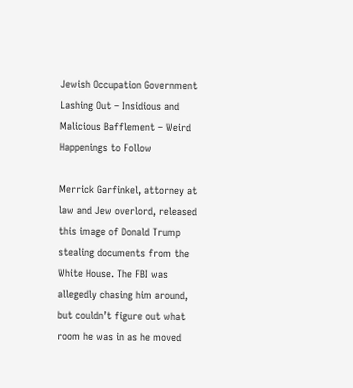Jewish Occupation Government Lashing Out – Insidious and Malicious Bafflement – Weird Happenings to Follow

Merrick Garfinkel, attorney at law and Jew overlord, released this image of Donald Trump stealing documents from the White House. The FBI was allegedly chasing him around, but couldn’t figure out what room he was in as he moved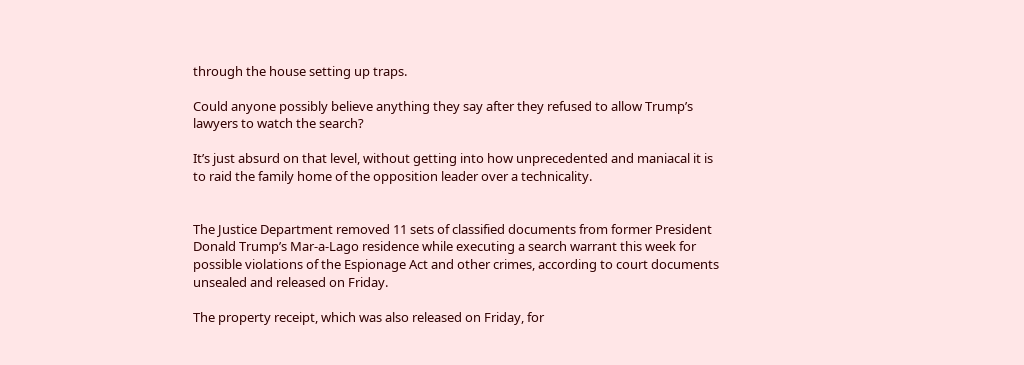through the house setting up traps.

Could anyone possibly believe anything they say after they refused to allow Trump’s lawyers to watch the search?

It’s just absurd on that level, without getting into how unprecedented and maniacal it is to raid the family home of the opposition leader over a technicality.


The Justice Department removed 11 sets of classified documents from former President Donald Trump’s Mar-a-Lago residence while executing a search warrant this week for possible violations of the Espionage Act and other crimes, according to court documents unsealed and released on Friday.

The property receipt, which was also released on Friday, for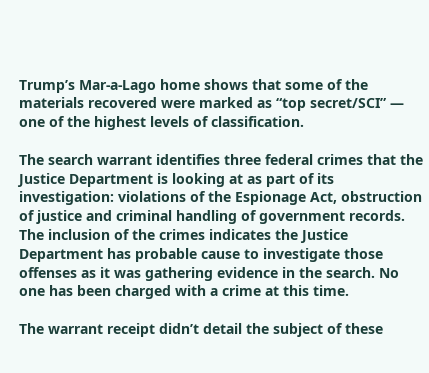Trump’s Mar-a-Lago home shows that some of the materials recovered were marked as “top secret/SCI” — one of the highest levels of classification.

The search warrant identifies three federal crimes that the Justice Department is looking at as part of its investigation: violations of the Espionage Act, obstruction of justice and criminal handling of government records. The inclusion of the crimes indicates the Justice Department has probable cause to investigate those offenses as it was gathering evidence in the search. No one has been charged with a crime at this time.

The warrant receipt didn’t detail the subject of these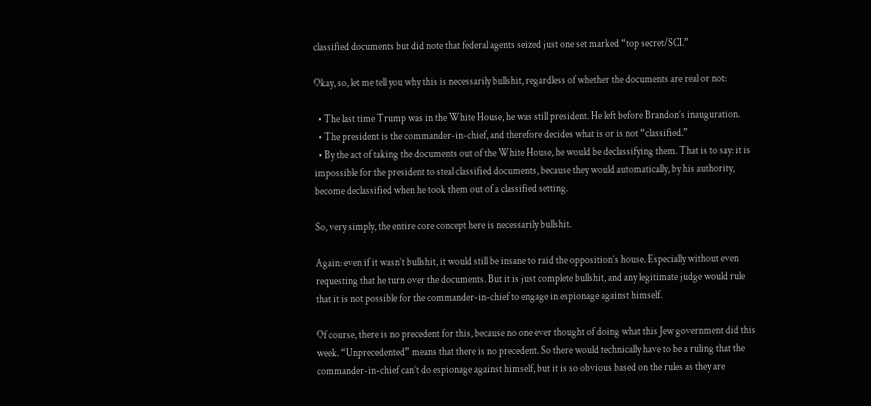classified documents but did note that federal agents seized just one set marked “top secret/SCI.”

Okay, so, let me tell you why this is necessarily bullshit, regardless of whether the documents are real or not:

  • The last time Trump was in the White House, he was still president. He left before Brandon’s inauguration.
  • The president is the commander-in-chief, and therefore decides what is or is not “classified.”
  • By the act of taking the documents out of the White House, he would be declassifying them. That is to say: it is impossible for the president to steal classified documents, because they would automatically, by his authority, become declassified when he took them out of a classified setting.

So, very simply, the entire core concept here is necessarily bullshit.

Again: even if it wasn’t bullshit, it would still be insane to raid the opposition’s house. Especially without even requesting that he turn over the documents. But it is just complete bullshit, and any legitimate judge would rule that it is not possible for the commander-in-chief to engage in espionage against himself.

Of course, there is no precedent for this, because no one ever thought of doing what this Jew government did this week. “Unprecedented” means that there is no precedent. So there would technically have to be a ruling that the commander-in-chief can’t do espionage against himself, but it is so obvious based on the rules as they are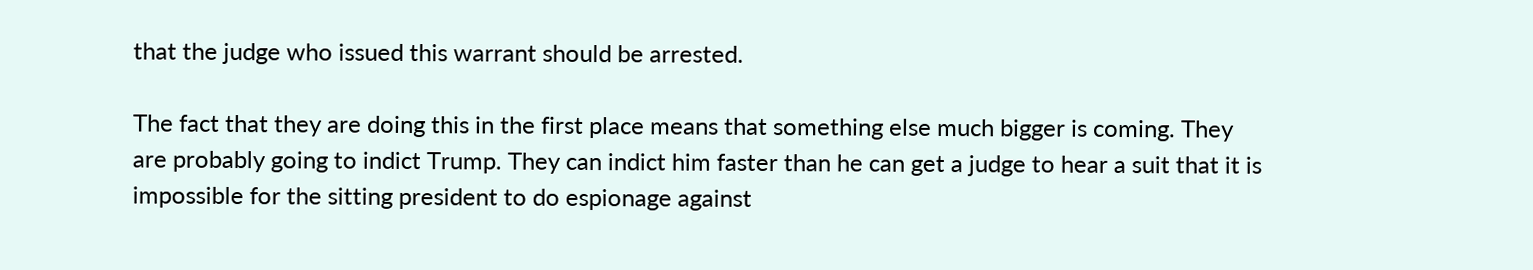that the judge who issued this warrant should be arrested.

The fact that they are doing this in the first place means that something else much bigger is coming. They are probably going to indict Trump. They can indict him faster than he can get a judge to hear a suit that it is impossible for the sitting president to do espionage against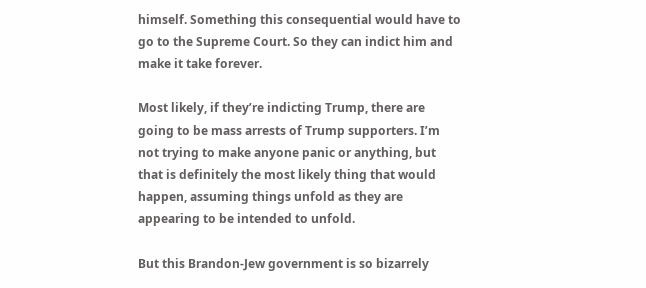himself. Something this consequential would have to go to the Supreme Court. So they can indict him and make it take forever.

Most likely, if they’re indicting Trump, there are going to be mass arrests of Trump supporters. I’m not trying to make anyone panic or anything, but that is definitely the most likely thing that would happen, assuming things unfold as they are appearing to be intended to unfold.

But this Brandon-Jew government is so bizarrely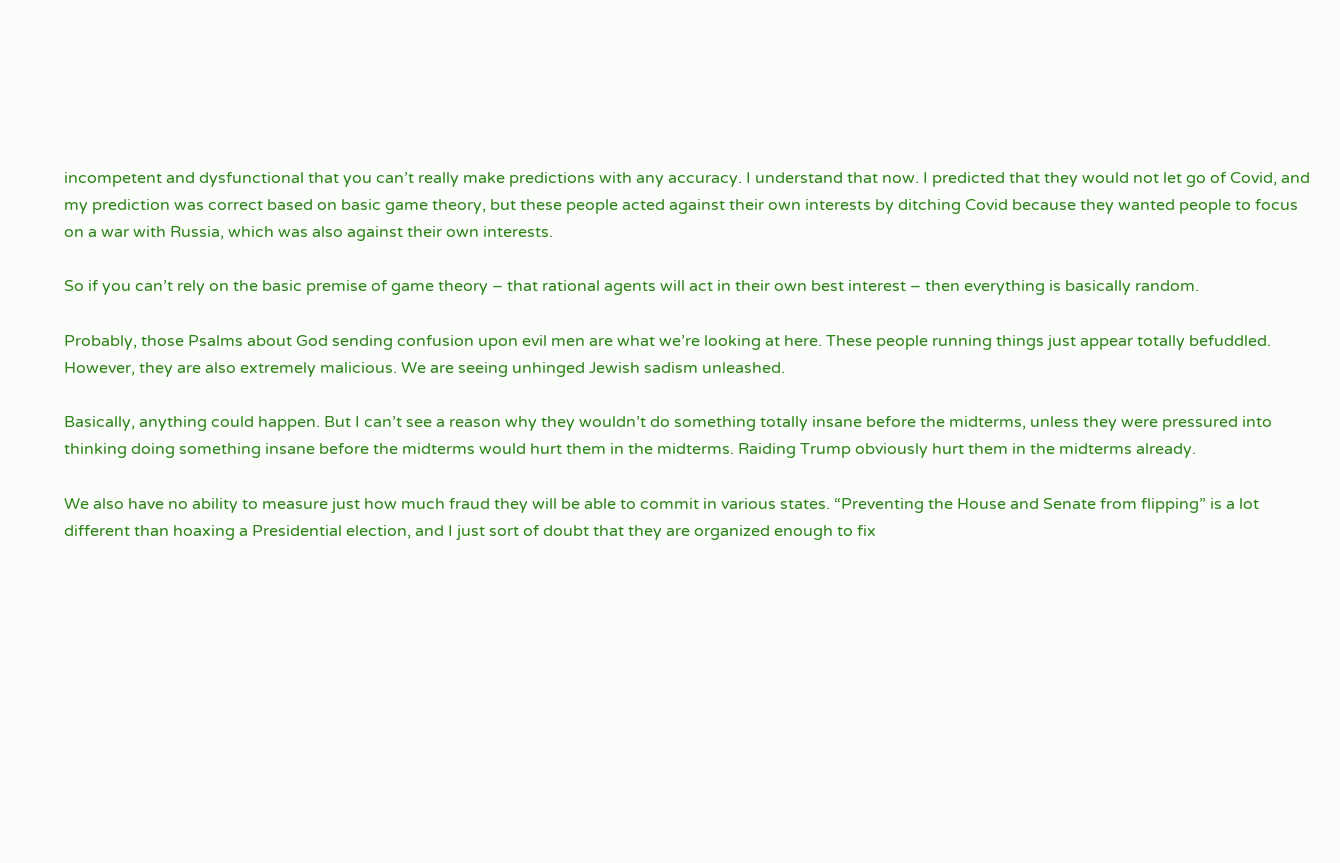incompetent and dysfunctional that you can’t really make predictions with any accuracy. I understand that now. I predicted that they would not let go of Covid, and my prediction was correct based on basic game theory, but these people acted against their own interests by ditching Covid because they wanted people to focus on a war with Russia, which was also against their own interests.

So if you can’t rely on the basic premise of game theory – that rational agents will act in their own best interest – then everything is basically random.

Probably, those Psalms about God sending confusion upon evil men are what we’re looking at here. These people running things just appear totally befuddled. However, they are also extremely malicious. We are seeing unhinged Jewish sadism unleashed.

Basically, anything could happen. But I can’t see a reason why they wouldn’t do something totally insane before the midterms, unless they were pressured into thinking doing something insane before the midterms would hurt them in the midterms. Raiding Trump obviously hurt them in the midterms already.

We also have no ability to measure just how much fraud they will be able to commit in various states. “Preventing the House and Senate from flipping” is a lot different than hoaxing a Presidential election, and I just sort of doubt that they are organized enough to fix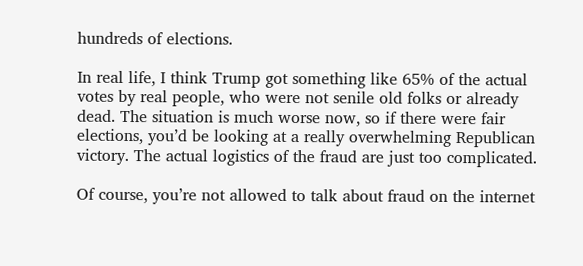hundreds of elections.

In real life, I think Trump got something like 65% of the actual votes by real people, who were not senile old folks or already dead. The situation is much worse now, so if there were fair elections, you’d be looking at a really overwhelming Republican victory. The actual logistics of the fraud are just too complicated.

Of course, you’re not allowed to talk about fraud on the internet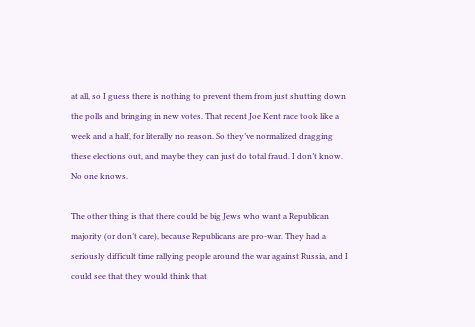at all, so I guess there is nothing to prevent them from just shutting down the polls and bringing in new votes. That recent Joe Kent race took like a week and a half, for literally no reason. So they’ve normalized dragging these elections out, and maybe they can just do total fraud. I don’t know. No one knows.

The other thing is that there could be big Jews who want a Republican majority (or don’t care), because Republicans are pro-war. They had a seriously difficult time rallying people around the war against Russia, and I could see that they would think that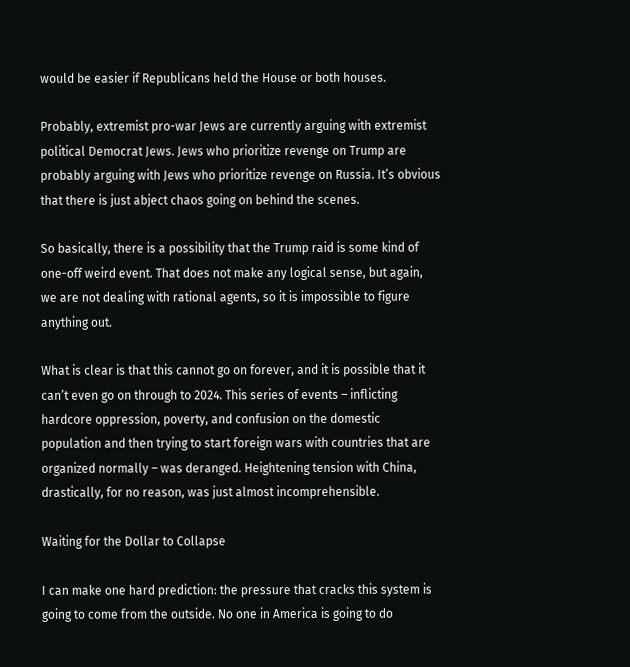would be easier if Republicans held the House or both houses.

Probably, extremist pro-war Jews are currently arguing with extremist political Democrat Jews. Jews who prioritize revenge on Trump are probably arguing with Jews who prioritize revenge on Russia. It’s obvious that there is just abject chaos going on behind the scenes.

So basically, there is a possibility that the Trump raid is some kind of one-off weird event. That does not make any logical sense, but again, we are not dealing with rational agents, so it is impossible to figure anything out.

What is clear is that this cannot go on forever, and it is possible that it can’t even go on through to 2024. This series of events – inflicting hardcore oppression, poverty, and confusion on the domestic population and then trying to start foreign wars with countries that are organized normally – was deranged. Heightening tension with China, drastically, for no reason, was just almost incomprehensible.

Waiting for the Dollar to Collapse

I can make one hard prediction: the pressure that cracks this system is going to come from the outside. No one in America is going to do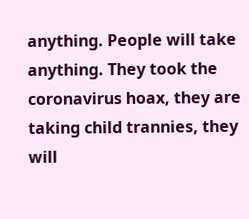anything. People will take anything. They took the coronavirus hoax, they are taking child trannies, they will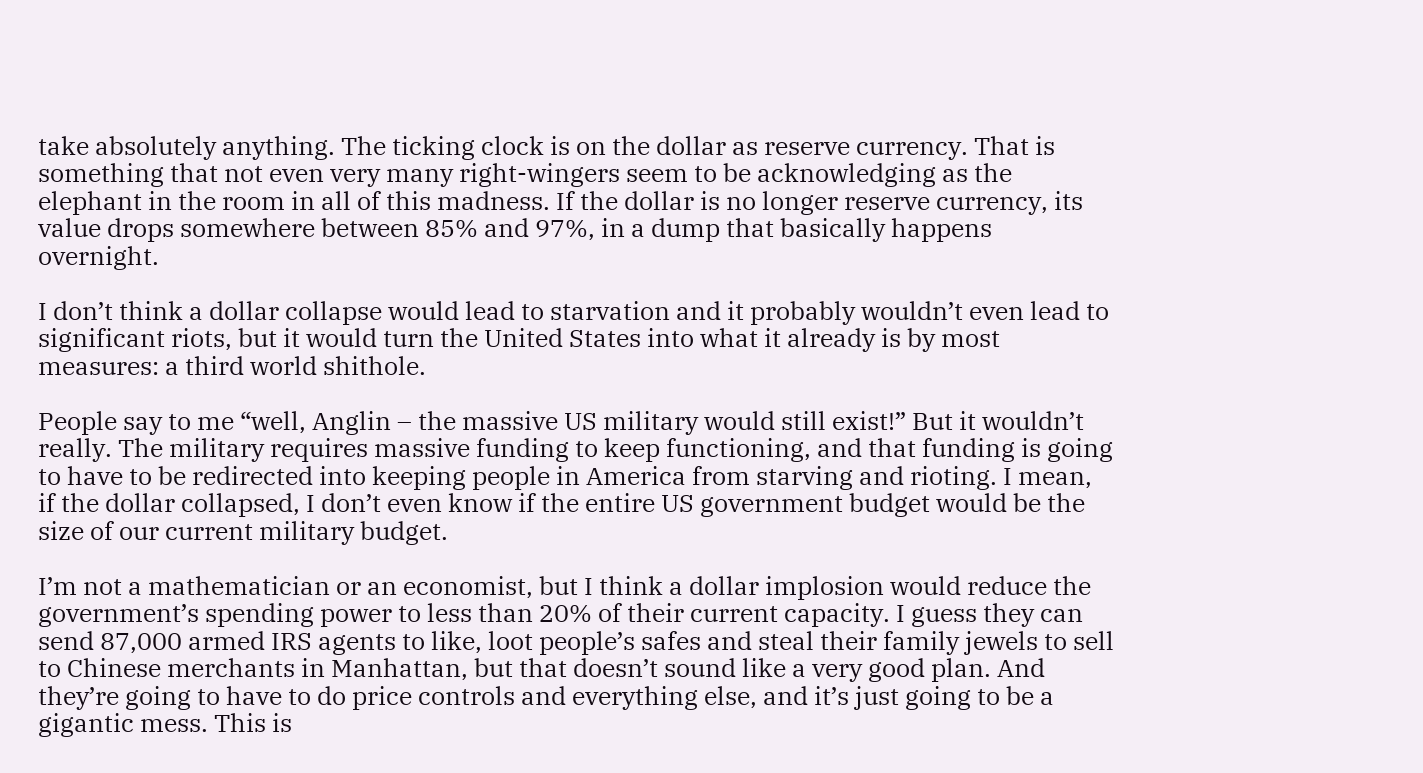take absolutely anything. The ticking clock is on the dollar as reserve currency. That is something that not even very many right-wingers seem to be acknowledging as the elephant in the room in all of this madness. If the dollar is no longer reserve currency, its value drops somewhere between 85% and 97%, in a dump that basically happens overnight.

I don’t think a dollar collapse would lead to starvation and it probably wouldn’t even lead to significant riots, but it would turn the United States into what it already is by most measures: a third world shithole.

People say to me “well, Anglin – the massive US military would still exist!” But it wouldn’t really. The military requires massive funding to keep functioning, and that funding is going to have to be redirected into keeping people in America from starving and rioting. I mean, if the dollar collapsed, I don’t even know if the entire US government budget would be the size of our current military budget.

I’m not a mathematician or an economist, but I think a dollar implosion would reduce the government’s spending power to less than 20% of their current capacity. I guess they can send 87,000 armed IRS agents to like, loot people’s safes and steal their family jewels to sell to Chinese merchants in Manhattan, but that doesn’t sound like a very good plan. And they’re going to have to do price controls and everything else, and it’s just going to be a gigantic mess. This is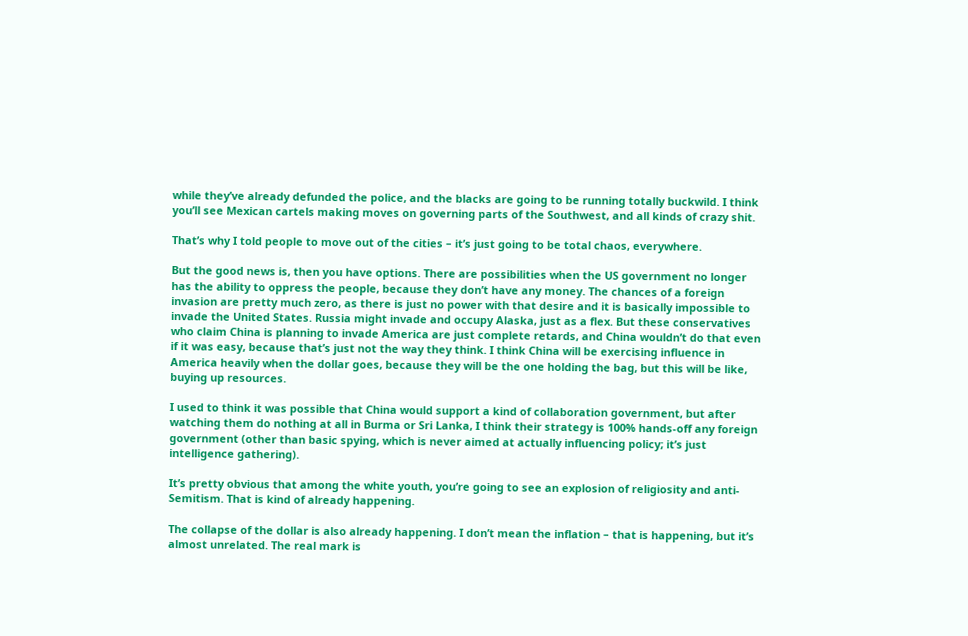while they’ve already defunded the police, and the blacks are going to be running totally buckwild. I think you’ll see Mexican cartels making moves on governing parts of the Southwest, and all kinds of crazy shit.

That’s why I told people to move out of the cities – it’s just going to be total chaos, everywhere.

But the good news is, then you have options. There are possibilities when the US government no longer has the ability to oppress the people, because they don’t have any money. The chances of a foreign invasion are pretty much zero, as there is just no power with that desire and it is basically impossible to invade the United States. Russia might invade and occupy Alaska, just as a flex. But these conservatives who claim China is planning to invade America are just complete retards, and China wouldn’t do that even if it was easy, because that’s just not the way they think. I think China will be exercising influence in America heavily when the dollar goes, because they will be the one holding the bag, but this will be like, buying up resources.

I used to think it was possible that China would support a kind of collaboration government, but after watching them do nothing at all in Burma or Sri Lanka, I think their strategy is 100% hands-off any foreign government (other than basic spying, which is never aimed at actually influencing policy; it’s just intelligence gathering).

It’s pretty obvious that among the white youth, you’re going to see an explosion of religiosity and anti-Semitism. That is kind of already happening.

The collapse of the dollar is also already happening. I don’t mean the inflation – that is happening, but it’s almost unrelated. The real mark is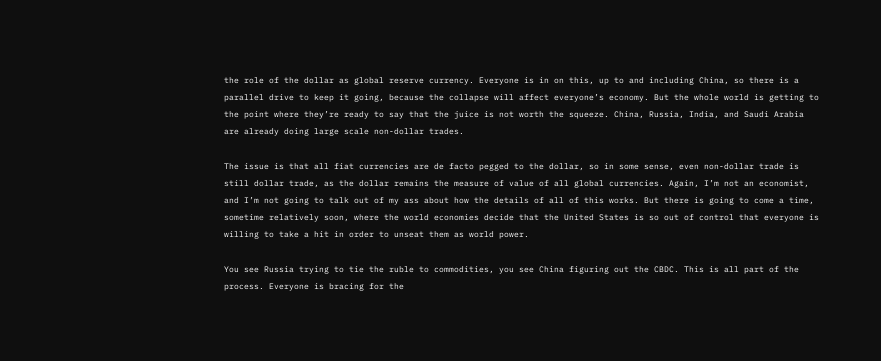the role of the dollar as global reserve currency. Everyone is in on this, up to and including China, so there is a parallel drive to keep it going, because the collapse will affect everyone’s economy. But the whole world is getting to the point where they’re ready to say that the juice is not worth the squeeze. China, Russia, India, and Saudi Arabia are already doing large scale non-dollar trades.

The issue is that all fiat currencies are de facto pegged to the dollar, so in some sense, even non-dollar trade is still dollar trade, as the dollar remains the measure of value of all global currencies. Again, I’m not an economist, and I’m not going to talk out of my ass about how the details of all of this works. But there is going to come a time, sometime relatively soon, where the world economies decide that the United States is so out of control that everyone is willing to take a hit in order to unseat them as world power.

You see Russia trying to tie the ruble to commodities, you see China figuring out the CBDC. This is all part of the process. Everyone is bracing for the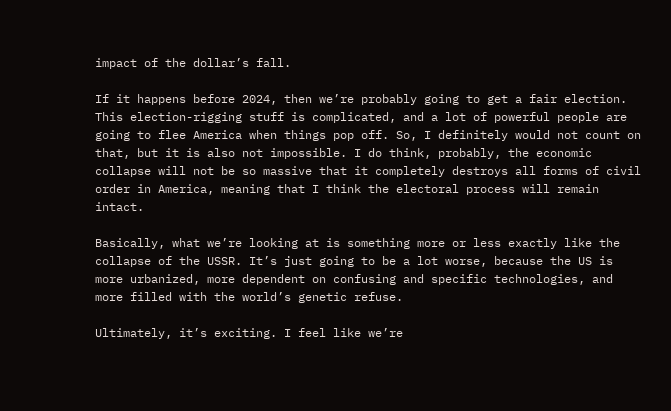impact of the dollar’s fall.

If it happens before 2024, then we’re probably going to get a fair election. This election-rigging stuff is complicated, and a lot of powerful people are going to flee America when things pop off. So, I definitely would not count on that, but it is also not impossible. I do think, probably, the economic collapse will not be so massive that it completely destroys all forms of civil order in America, meaning that I think the electoral process will remain intact.

Basically, what we’re looking at is something more or less exactly like the collapse of the USSR. It’s just going to be a lot worse, because the US is more urbanized, more dependent on confusing and specific technologies, and more filled with the world’s genetic refuse.

Ultimately, it’s exciting. I feel like we’re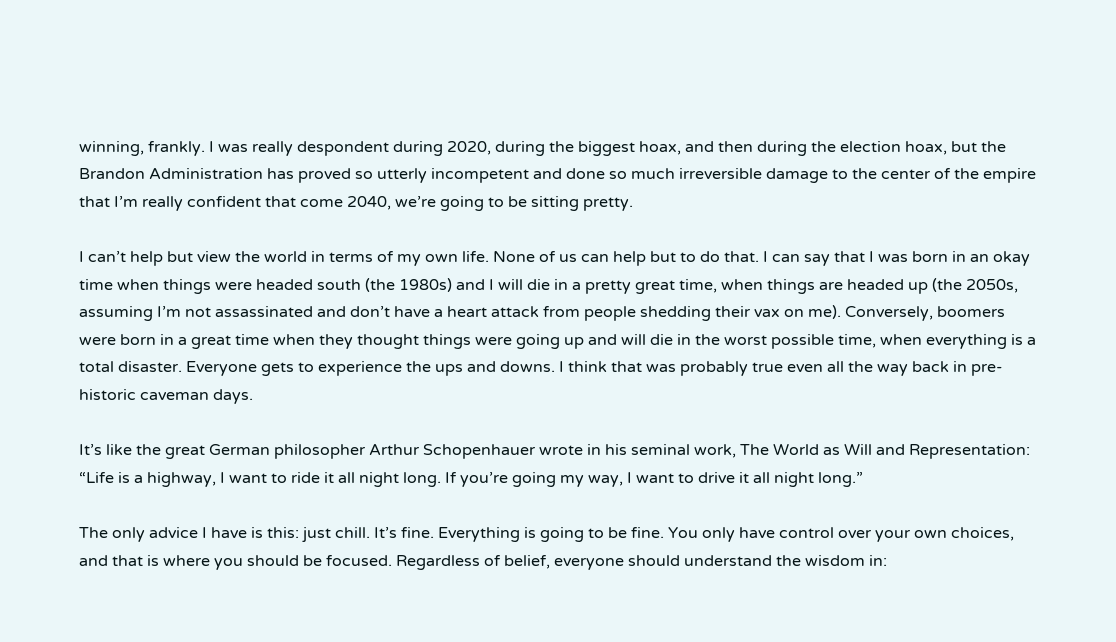winning, frankly. I was really despondent during 2020, during the biggest hoax, and then during the election hoax, but the Brandon Administration has proved so utterly incompetent and done so much irreversible damage to the center of the empire that I’m really confident that come 2040, we’re going to be sitting pretty.

I can’t help but view the world in terms of my own life. None of us can help but to do that. I can say that I was born in an okay time when things were headed south (the 1980s) and I will die in a pretty great time, when things are headed up (the 2050s, assuming I’m not assassinated and don’t have a heart attack from people shedding their vax on me). Conversely, boomers were born in a great time when they thought things were going up and will die in the worst possible time, when everything is a total disaster. Everyone gets to experience the ups and downs. I think that was probably true even all the way back in pre-historic caveman days.

It’s like the great German philosopher Arthur Schopenhauer wrote in his seminal work, The World as Will and Representation: “Life is a highway, I want to ride it all night long. If you’re going my way, I want to drive it all night long.”

The only advice I have is this: just chill. It’s fine. Everything is going to be fine. You only have control over your own choices, and that is where you should be focused. Regardless of belief, everyone should understand the wisdom in: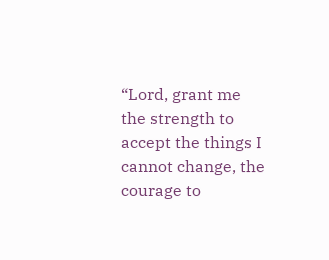“Lord, grant me the strength to accept the things I cannot change, the courage to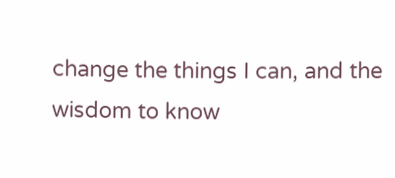change the things I can, and the wisdom to know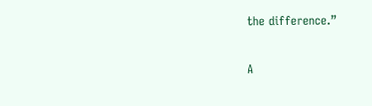the difference.”

A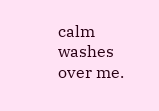calm washes over me.